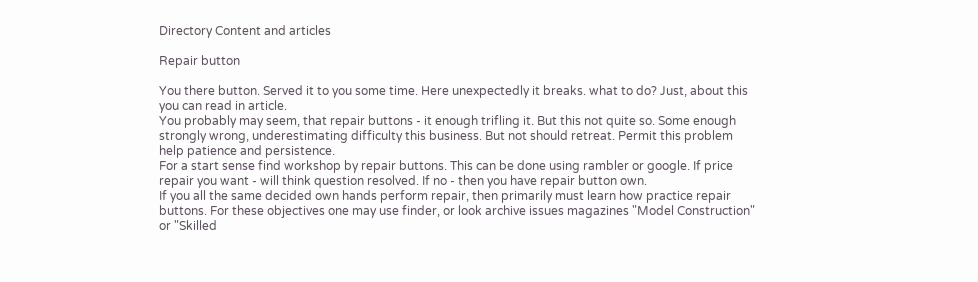Directory Content and articles

Repair button

You there button. Served it to you some time. Here unexpectedly it breaks. what to do? Just, about this you can read in article.
You probably may seem, that repair buttons - it enough trifling it. But this not quite so. Some enough strongly wrong, underestimating difficulty this business. But not should retreat. Permit this problem help patience and persistence.
For a start sense find workshop by repair buttons. This can be done using rambler or google. If price repair you want - will think question resolved. If no - then you have repair button own.
If you all the same decided own hands perform repair, then primarily must learn how practice repair buttons. For these objectives one may use finder, or look archive issues magazines "Model Construction" or "Skilled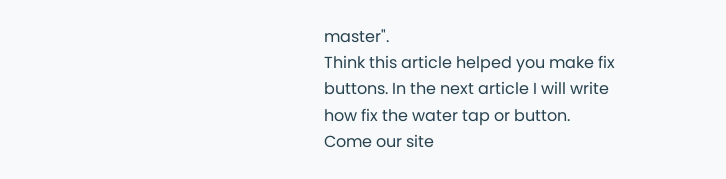master".
Think this article helped you make fix buttons. In the next article I will write how fix the water tap or button.
Come our site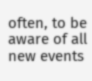often, to be aware of all new events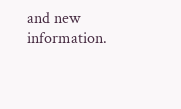and new information.